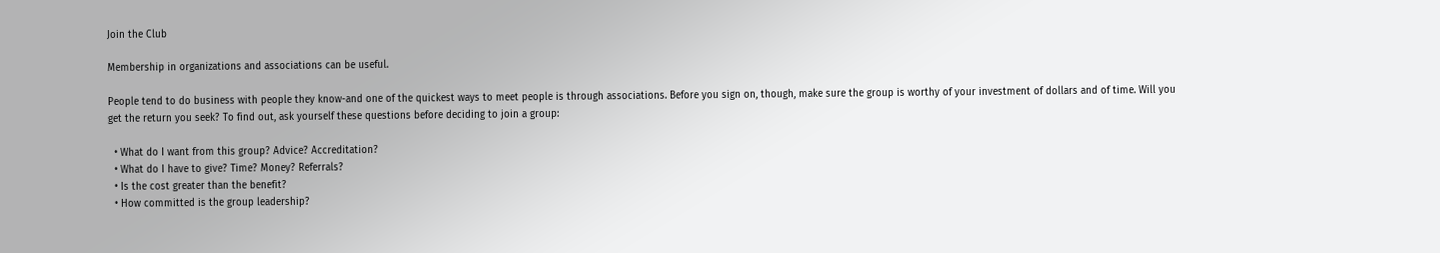Join the Club

Membership in organizations and associations can be useful.

People tend to do business with people they know-and one of the quickest ways to meet people is through associations. Before you sign on, though, make sure the group is worthy of your investment of dollars and of time. Will you get the return you seek? To find out, ask yourself these questions before deciding to join a group:

  • What do I want from this group? Advice? Accreditation?
  • What do I have to give? Time? Money? Referrals?
  • Is the cost greater than the benefit?
  • How committed is the group leadership?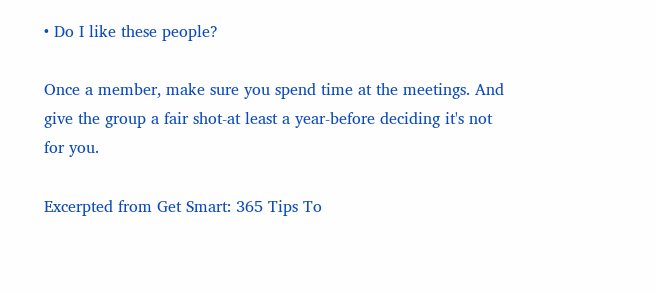• Do I like these people?

Once a member, make sure you spend time at the meetings. And give the group a fair shot-at least a year-before deciding it's not for you.

Excerpted from Get Smart: 365 Tips To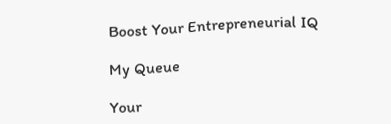Boost Your Entrepreneurial IQ

My Queue

Your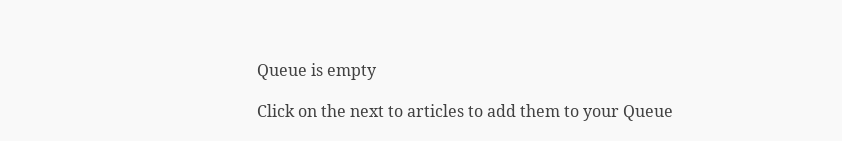Queue is empty

Click on the next to articles to add them to your Queue